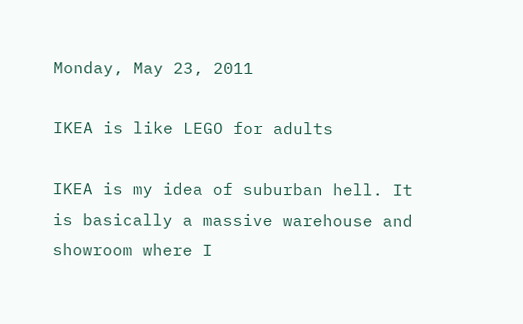Monday, May 23, 2011

IKEA is like LEGO for adults

IKEA is my idea of suburban hell. It is basically a massive warehouse and showroom where I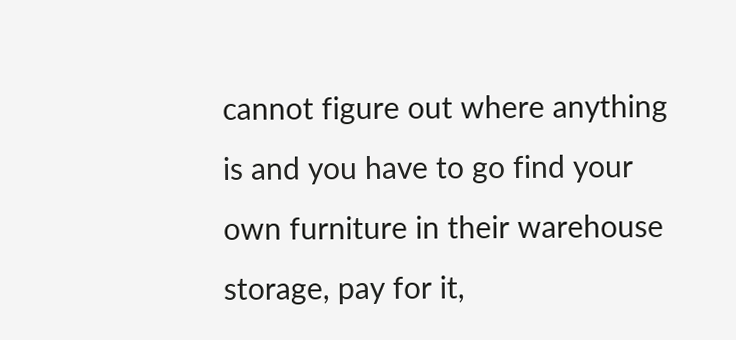cannot figure out where anything is and you have to go find your own furniture in their warehouse storage, pay for it,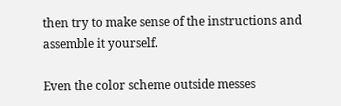then try to make sense of the instructions and assemble it yourself.

Even the color scheme outside messes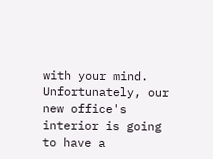with your mind.  Unfortunately, our new office's interior is going to have a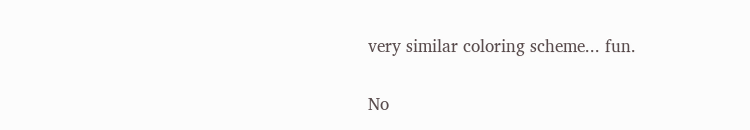very similar coloring scheme... fun.

No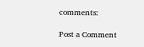comments:

Post a Comment